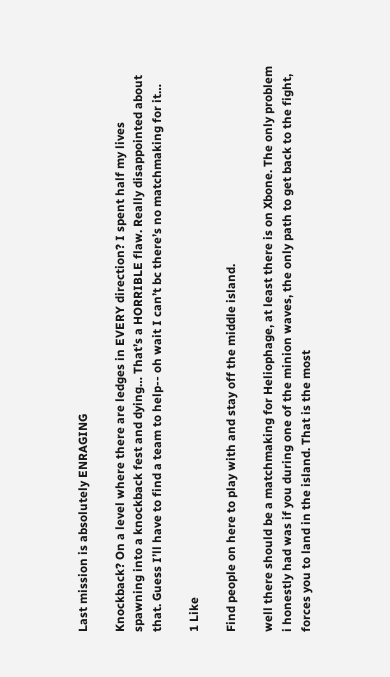Last mission is absolutely ENRAGING

Knockback? On a level where there are ledges in EVERY direction? I spent half my lives spawning into a knockback fest and dying… That’s a HORRIBLE flaw. Really disappointed about that. Guess I’ll have to find a team to help-- oh wait I can’t bc there’s no matchmaking for it…

1 Like

Find people on here to play with and stay off the middle island.

well there should be a matchmaking for Heliophage, at least there is on Xbone. The only problem i honestly had was if you during one of the minion waves, the only path to get back to the fight, forces you to land in the island. That is the most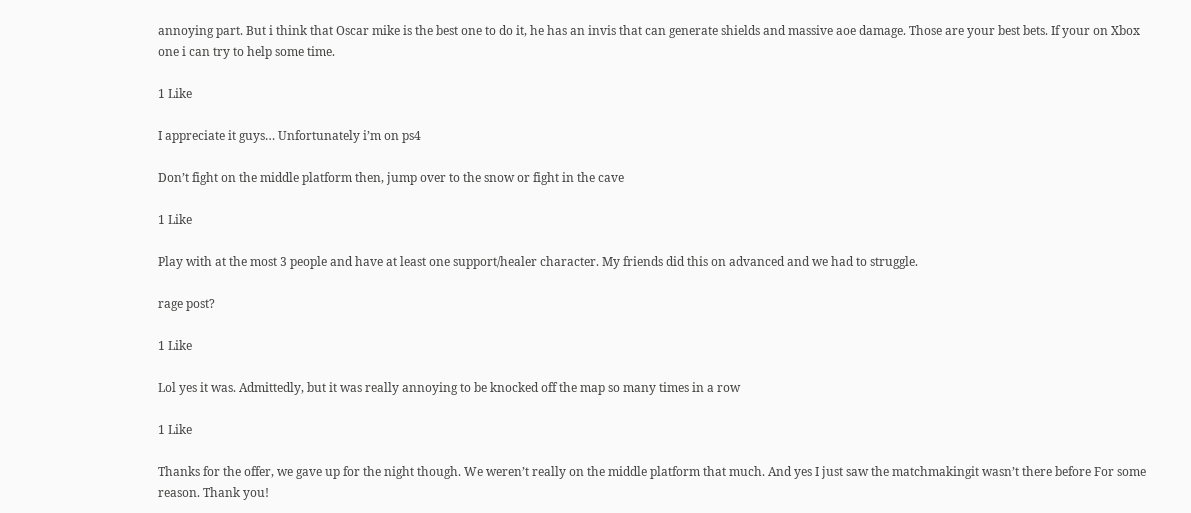annoying part. But i think that Oscar mike is the best one to do it, he has an invis that can generate shields and massive aoe damage. Those are your best bets. If your on Xbox one i can try to help some time.

1 Like

I appreciate it guys… Unfortunately i’m on ps4

Don’t fight on the middle platform then, jump over to the snow or fight in the cave

1 Like

Play with at the most 3 people and have at least one support/healer character. My friends did this on advanced and we had to struggle.

rage post?

1 Like

Lol yes it was. Admittedly, but it was really annoying to be knocked off the map so many times in a row

1 Like

Thanks for the offer, we gave up for the night though. We weren’t really on the middle platform that much. And yes I just saw the matchmakingit wasn’t there before For some reason. Thank you!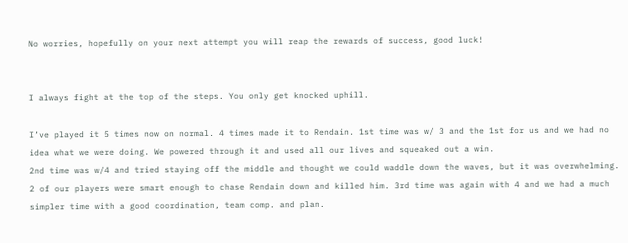No worries, hopefully on your next attempt you will reap the rewards of success, good luck!


I always fight at the top of the steps. You only get knocked uphill.

I’ve played it 5 times now on normal. 4 times made it to Rendain. 1st time was w/ 3 and the 1st for us and we had no idea what we were doing. We powered through it and used all our lives and squeaked out a win.
2nd time was w/4 and tried staying off the middle and thought we could waddle down the waves, but it was overwhelming. 2 of our players were smart enough to chase Rendain down and killed him. 3rd time was again with 4 and we had a much simpler time with a good coordination, team comp. and plan.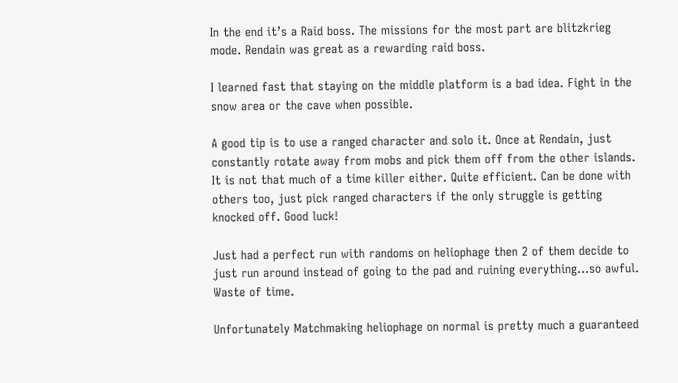In the end it’s a Raid boss. The missions for the most part are blitzkrieg mode. Rendain was great as a rewarding raid boss.

I learned fast that staying on the middle platform is a bad idea. Fight in the snow area or the cave when possible.

A good tip is to use a ranged character and solo it. Once at Rendain, just constantly rotate away from mobs and pick them off from the other islands. It is not that much of a time killer either. Quite efficient. Can be done with others too, just pick ranged characters if the only struggle is getting knocked off. Good luck!

Just had a perfect run with randoms on heliophage then 2 of them decide to just run around instead of going to the pad and ruining everything…so awful. Waste of time.

Unfortunately Matchmaking heliophage on normal is pretty much a guaranteed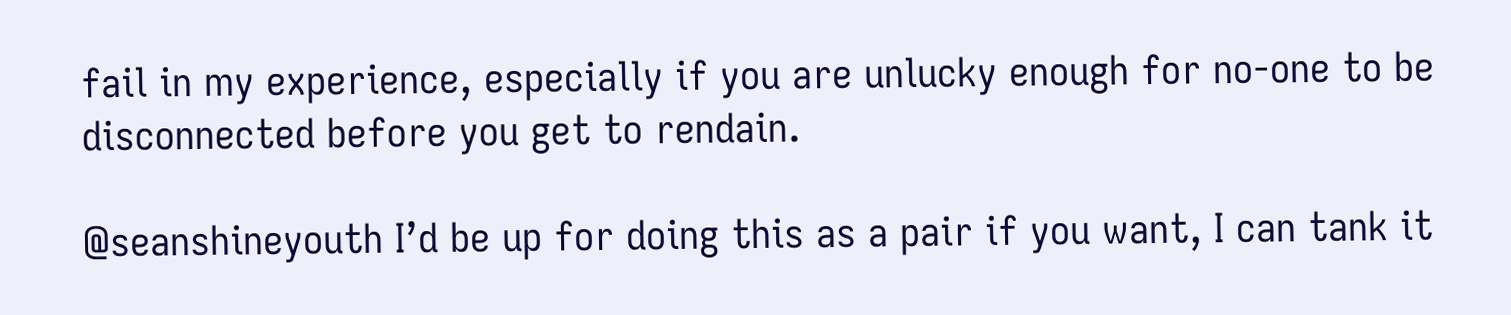fail in my experience, especially if you are unlucky enough for no-one to be disconnected before you get to rendain.

@seanshineyouth I’d be up for doing this as a pair if you want, I can tank it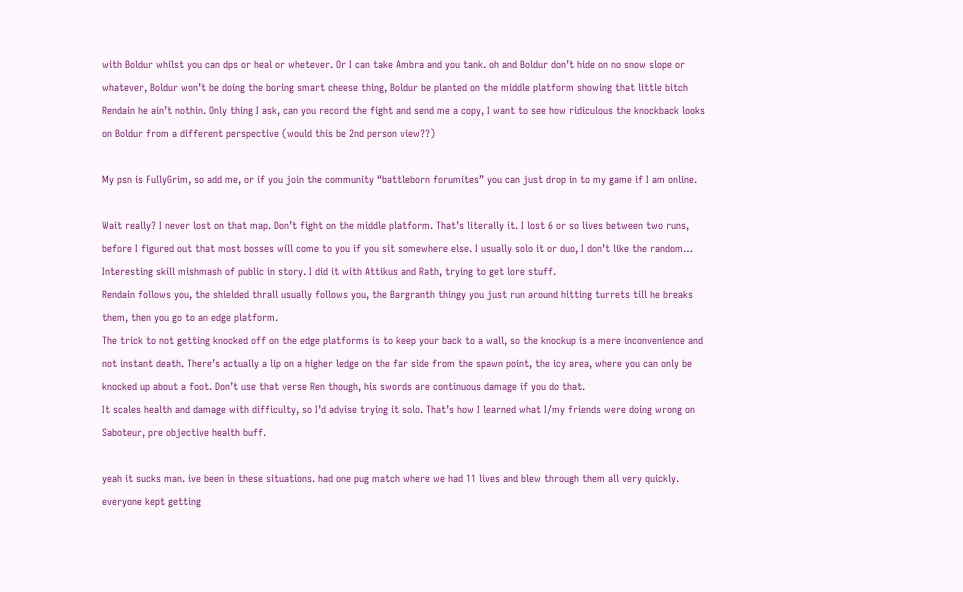with Boldur whilst you can dps or heal or whetever. Or I can take Ambra and you tank. oh and Boldur don’t hide on no snow slope or whatever, Boldur won’t be doing the boring smart cheese thing, Boldur be planted on the middle platform showing that little bitch Rendain he ain’t nothin. Only thing I ask, can you record the fight and send me a copy, I want to see how ridiculous the knockback looks on Boldur from a different perspective (would this be 2nd person view??)

My psn is FullyGrim, so add me, or if you join the community “battleborn forumites” you can just drop in to my game if I am online.

Wait really? I never lost on that map. Don’t fight on the middle platform. That’s literally it. I lost 6 or so lives between two runs, before I figured out that most bosses will come to you if you sit somewhere else. I usually solo it or duo, I don’t like the random… Interesting skill mishmash of public in story. I did it with Attikus and Rath, trying to get lore stuff.
Rendain follows you, the shielded thrall usually follows you, the Bargranth thingy you just run around hitting turrets till he breaks them, then you go to an edge platform.
The trick to not getting knocked off on the edge platforms is to keep your back to a wall, so the knockup is a mere inconvenience and not instant death. There’s actually a lip on a higher ledge on the far side from the spawn point, the icy area, where you can only be knocked up about a foot. Don’t use that verse Ren though, his swords are continuous damage if you do that.
It scales health and damage with difficulty, so I’d advise trying it solo. That’s how I learned what I/my friends were doing wrong on Saboteur, pre objective health buff.

yeah it sucks man. ive been in these situations. had one pug match where we had 11 lives and blew through them all very quickly. everyone kept getting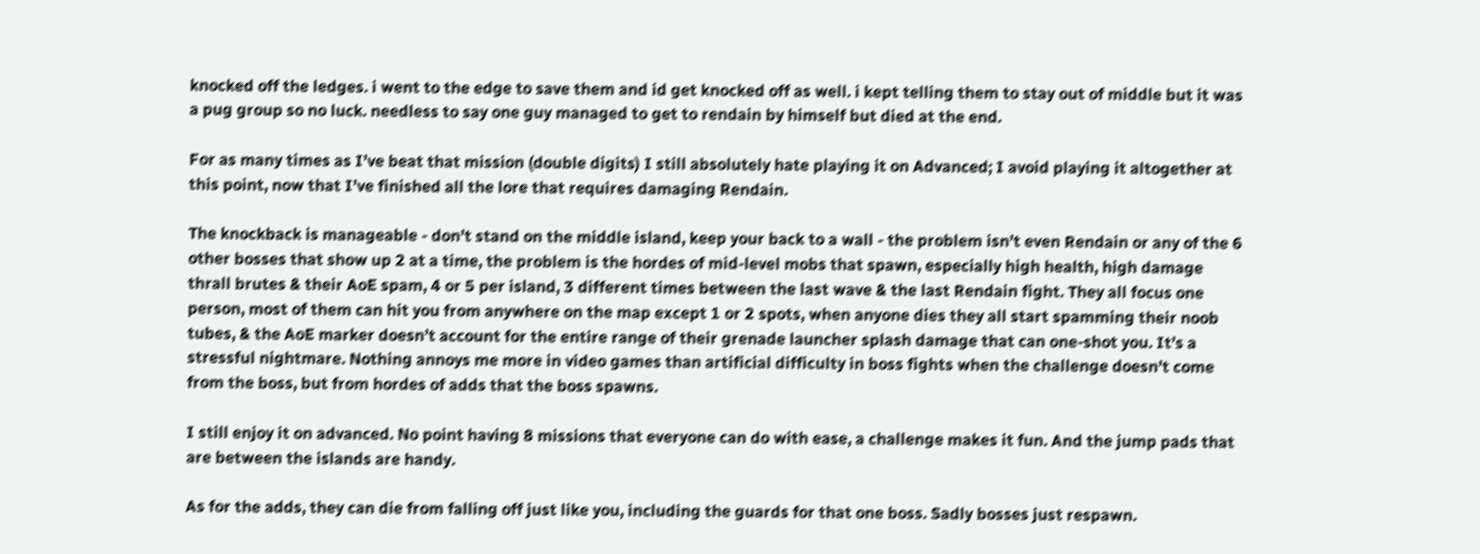knocked off the ledges. i went to the edge to save them and id get knocked off as well. i kept telling them to stay out of middle but it was a pug group so no luck. needless to say one guy managed to get to rendain by himself but died at the end.

For as many times as I’ve beat that mission (double digits) I still absolutely hate playing it on Advanced; I avoid playing it altogether at this point, now that I’ve finished all the lore that requires damaging Rendain.

The knockback is manageable - don’t stand on the middle island, keep your back to a wall - the problem isn’t even Rendain or any of the 6 other bosses that show up 2 at a time, the problem is the hordes of mid-level mobs that spawn, especially high health, high damage thrall brutes & their AoE spam, 4 or 5 per island, 3 different times between the last wave & the last Rendain fight. They all focus one person, most of them can hit you from anywhere on the map except 1 or 2 spots, when anyone dies they all start spamming their noob tubes, & the AoE marker doesn’t account for the entire range of their grenade launcher splash damage that can one-shot you. It’s a stressful nightmare. Nothing annoys me more in video games than artificial difficulty in boss fights when the challenge doesn’t come from the boss, but from hordes of adds that the boss spawns.

I still enjoy it on advanced. No point having 8 missions that everyone can do with ease, a challenge makes it fun. And the jump pads that are between the islands are handy.

As for the adds, they can die from falling off just like you, including the guards for that one boss. Sadly bosses just respawn.